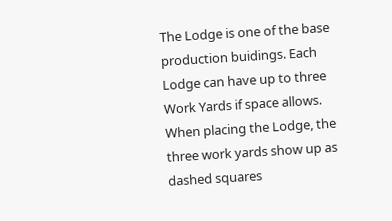The Lodge is one of the base production buidings. Each Lodge can have up to three Work Yards if space allows. When placing the Lodge, the three work yards show up as dashed squares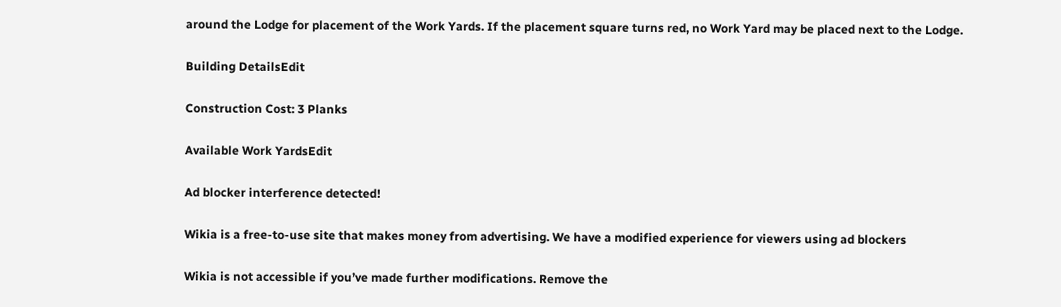around the Lodge for placement of the Work Yards. If the placement square turns red, no Work Yard may be placed next to the Lodge.

Building DetailsEdit

Construction Cost: 3 Planks

Available Work YardsEdit

Ad blocker interference detected!

Wikia is a free-to-use site that makes money from advertising. We have a modified experience for viewers using ad blockers

Wikia is not accessible if you’ve made further modifications. Remove the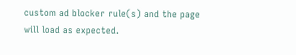custom ad blocker rule(s) and the page will load as expected.